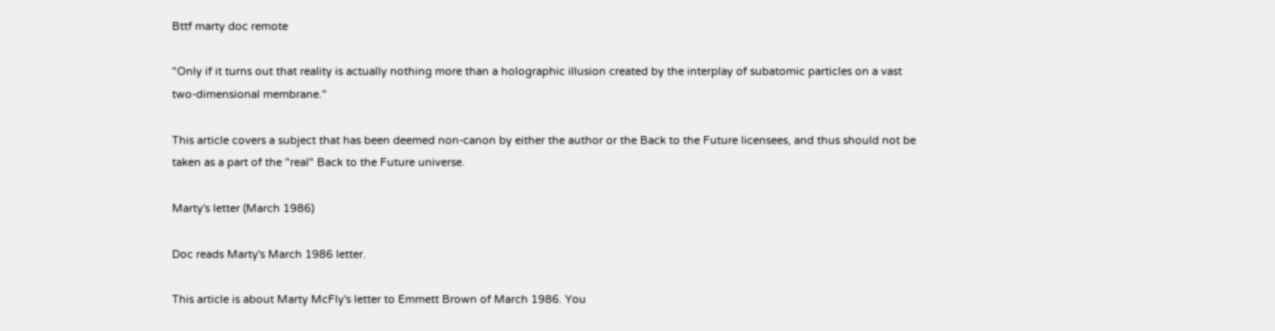Bttf marty doc remote

"Only if it turns out that reality is actually nothing more than a holographic illusion created by the interplay of subatomic particles on a vast two-dimensional membrane."

This article covers a subject that has been deemed non-canon by either the author or the Back to the Future licensees, and thus should not be taken as a part of the "real" Back to the Future universe.

Marty's letter (March 1986)

Doc reads Marty's March 1986 letter.

This article is about Marty McFly's letter to Emmett Brown of March 1986. You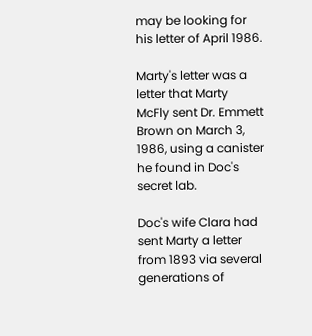may be looking for his letter of April 1986.

Marty's letter was a letter that Marty McFly sent Dr. Emmett Brown on March 3, 1986, using a canister he found in Doc's secret lab.

Doc's wife Clara had sent Marty a letter from 1893 via several generations of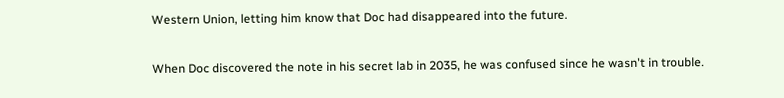Western Union, letting him know that Doc had disappeared into the future.

When Doc discovered the note in his secret lab in 2035, he was confused since he wasn't in trouble.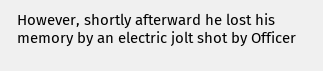However, shortly afterward he lost his memory by an electric jolt shot by Officer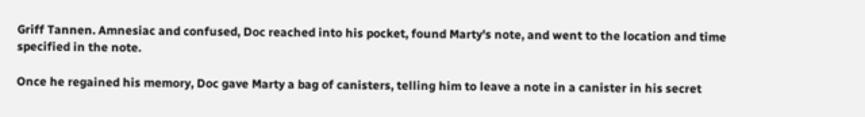Griff Tannen. Amnesiac and confused, Doc reached into his pocket, found Marty's note, and went to the location and time specified in the note.

Once he regained his memory, Doc gave Marty a bag of canisters, telling him to leave a note in a canister in his secret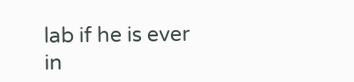lab if he is ever in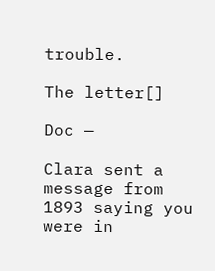trouble.

The letter[]

Doc —

Clara sent a message from 1893 saying you were in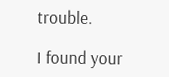trouble.

I found your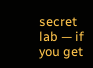secret lab — if you get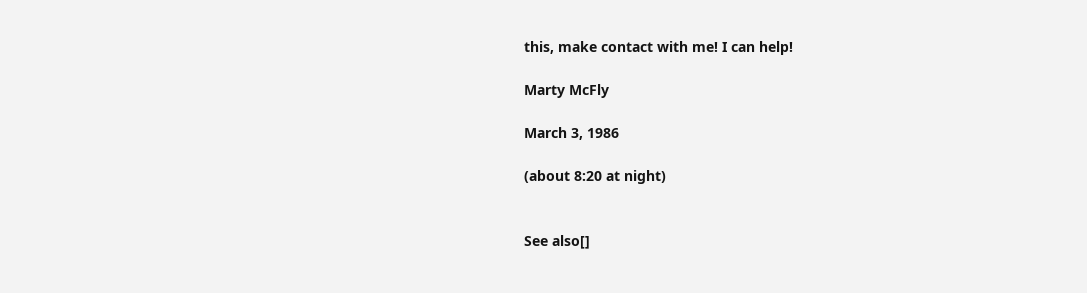this, make contact with me! I can help!

Marty McFly

March 3, 1986

(about 8:20 at night)


See also[]